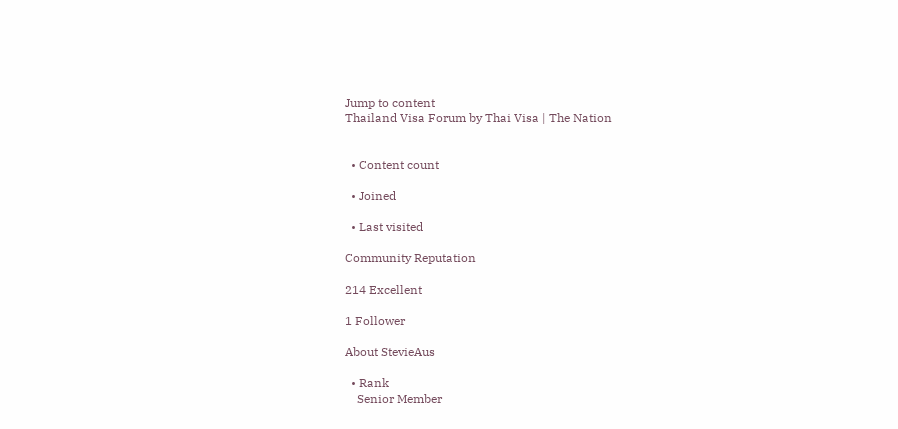Jump to content
Thailand Visa Forum by Thai Visa | The Nation


  • Content count

  • Joined

  • Last visited

Community Reputation

214 Excellent

1 Follower

About StevieAus

  • Rank
    Senior Member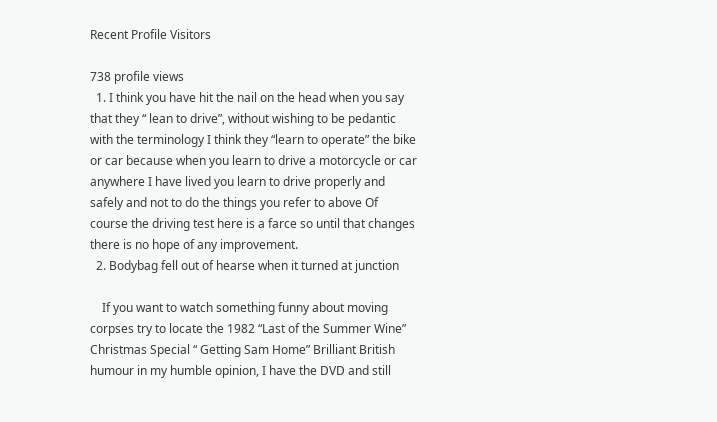Recent Profile Visitors

738 profile views
  1. I think you have hit the nail on the head when you say that they “ lean to drive”, without wishing to be pedantic with the terminology I think they “learn to operate” the bike or car because when you learn to drive a motorcycle or car anywhere I have lived you learn to drive properly and safely and not to do the things you refer to above Of course the driving test here is a farce so until that changes there is no hope of any improvement.
  2. Bodybag fell out of hearse when it turned at junction

    If you want to watch something funny about moving corpses try to locate the 1982 “Last of the Summer Wine” Christmas Special “ Getting Sam Home” Brilliant British humour in my humble opinion, I have the DVD and still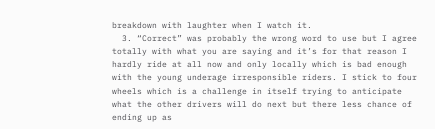breakdown with laughter when I watch it.
  3. “Correct” was probably the wrong word to use but I agree totally with what you are saying and it’s for that reason I hardly ride at all now and only locally which is bad enough with the young underage irresponsible riders. I stick to four wheels which is a challenge in itself trying to anticipate what the other drivers will do next but there less chance of ending up as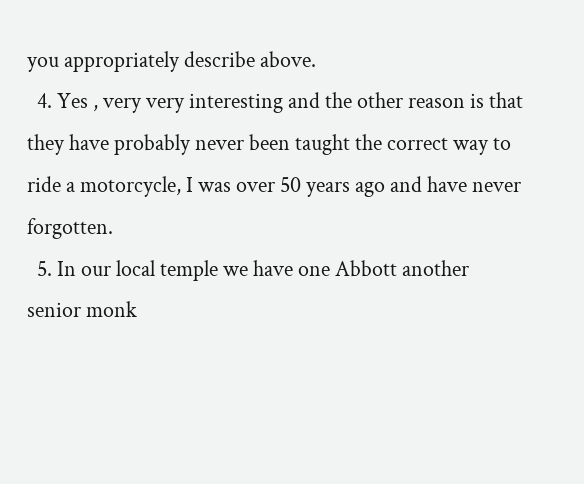you appropriately describe above.
  4. Yes , very very interesting and the other reason is that they have probably never been taught the correct way to ride a motorcycle, I was over 50 years ago and have never forgotten.
  5. In our local temple we have one Abbott another senior monk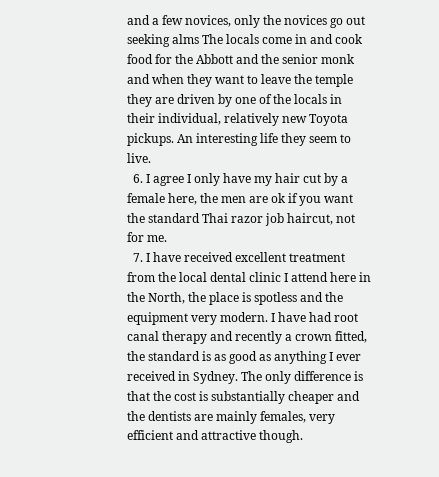and a few novices, only the novices go out seeking alms The locals come in and cook food for the Abbott and the senior monk and when they want to leave the temple they are driven by one of the locals in their individual, relatively new Toyota pickups. An interesting life they seem to live.
  6. I agree I only have my hair cut by a female here, the men are ok if you want the standard Thai razor job haircut, not for me.
  7. I have received excellent treatment from the local dental clinic I attend here in the North, the place is spotless and the equipment very modern. I have had root canal therapy and recently a crown fitted, the standard is as good as anything I ever received in Sydney. The only difference is that the cost is substantially cheaper and the dentists are mainly females, very efficient and attractive though.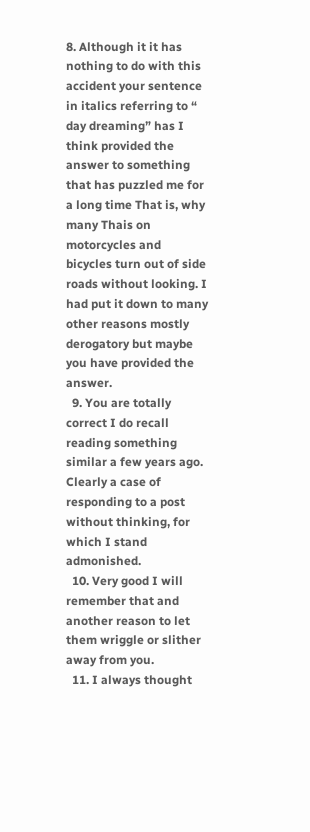8. Although it it has nothing to do with this accident your sentence in italics referring to “ day dreaming” has I think provided the answer to something that has puzzled me for a long time That is, why many Thais on motorcycles and bicycles turn out of side roads without looking. I had put it down to many other reasons mostly derogatory but maybe you have provided the answer.
  9. You are totally correct I do recall reading something similar a few years ago. Clearly a case of responding to a post without thinking, for which I stand admonished.
  10. Very good I will remember that and another reason to let them wriggle or slither away from you.
  11. I always thought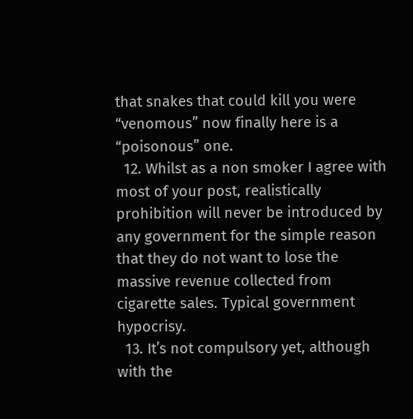that snakes that could kill you were “venomous” now finally here is a “poisonous” one.
  12. Whilst as a non smoker I agree with most of your post, realistically prohibition will never be introduced by any government for the simple reason that they do not want to lose the massive revenue collected from cigarette sales. Typical government hypocrisy.
  13. It’s not compulsory yet, although with the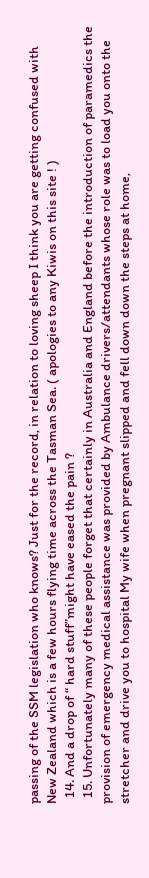passing of the SSM legislation who knows? Just for the record, in relation to loving sheep I think you are getting confused with New Zealand which is a few hours flying time across the Tasman Sea. ( apologies to any Kiwis on this site ! )
  14. And a drop of “ hard stuff”might have eased the pain ?
  15. Unfortunately many of these people forget that certainly in Australia and England before the introduction of paramedics the provision of emergency medical assistance was provided by Ambulance drivers/attendants whose role was to load you onto the stretcher and drive you to hospital My wife when pregnant slipped and fell down down the steps at home,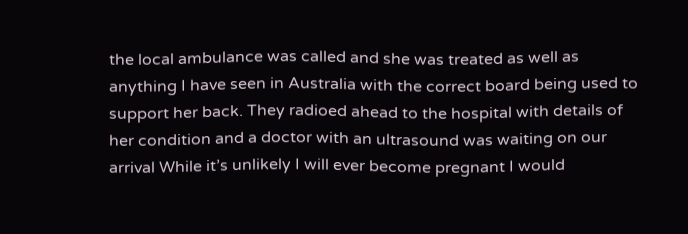the local ambulance was called and she was treated as well as anything I have seen in Australia with the correct board being used to support her back. They radioed ahead to the hospital with details of her condition and a doctor with an ultrasound was waiting on our arrival While it’s unlikely I will ever become pregnant I would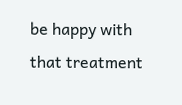be happy with that treatment